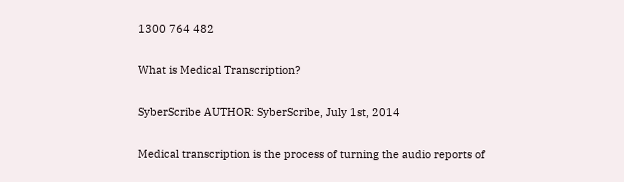1300 764 482

What is Medical Transcription?

SyberScribe AUTHOR: SyberScribe, July 1st, 2014

Medical transcription is the process of turning the audio reports of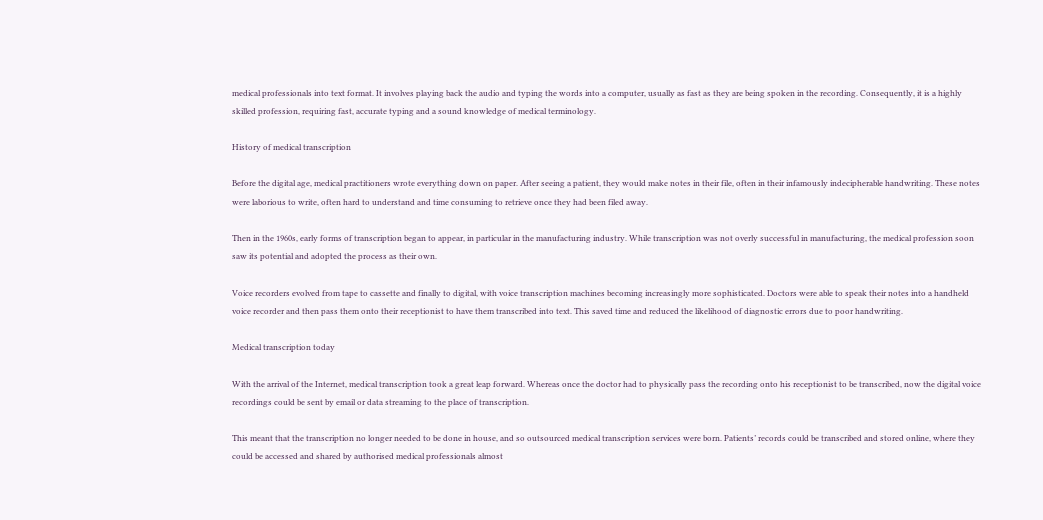medical professionals into text format. It involves playing back the audio and typing the words into a computer, usually as fast as they are being spoken in the recording. Consequently, it is a highly skilled profession, requiring fast, accurate typing and a sound knowledge of medical terminology.

History of medical transcription

Before the digital age, medical practitioners wrote everything down on paper. After seeing a patient, they would make notes in their file, often in their infamously indecipherable handwriting. These notes were laborious to write, often hard to understand and time consuming to retrieve once they had been filed away.

Then in the 1960s, early forms of transcription began to appear, in particular in the manufacturing industry. While transcription was not overly successful in manufacturing, the medical profession soon saw its potential and adopted the process as their own.

Voice recorders evolved from tape to cassette and finally to digital, with voice transcription machines becoming increasingly more sophisticated. Doctors were able to speak their notes into a handheld voice recorder and then pass them onto their receptionist to have them transcribed into text. This saved time and reduced the likelihood of diagnostic errors due to poor handwriting.

Medical transcription today

With the arrival of the Internet, medical transcription took a great leap forward. Whereas once the doctor had to physically pass the recording onto his receptionist to be transcribed, now the digital voice recordings could be sent by email or data streaming to the place of transcription.

This meant that the transcription no longer needed to be done in house, and so outsourced medical transcription services were born. Patients’ records could be transcribed and stored online, where they could be accessed and shared by authorised medical professionals almost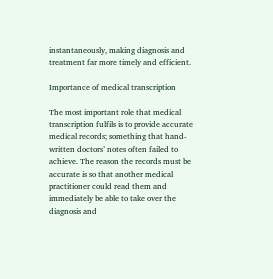instantaneously, making diagnosis and treatment far more timely and efficient.

Importance of medical transcription

The most important role that medical transcription fulfils is to provide accurate medical records; something that hand-written doctors’ notes often failed to achieve. The reason the records must be accurate is so that another medical practitioner could read them and immediately be able to take over the diagnosis and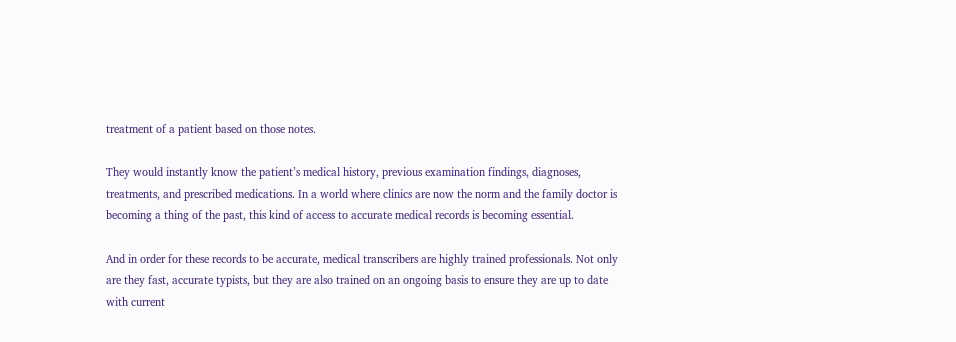treatment of a patient based on those notes.

They would instantly know the patient’s medical history, previous examination findings, diagnoses, treatments, and prescribed medications. In a world where clinics are now the norm and the family doctor is becoming a thing of the past, this kind of access to accurate medical records is becoming essential.

And in order for these records to be accurate, medical transcribers are highly trained professionals. Not only are they fast, accurate typists, but they are also trained on an ongoing basis to ensure they are up to date with current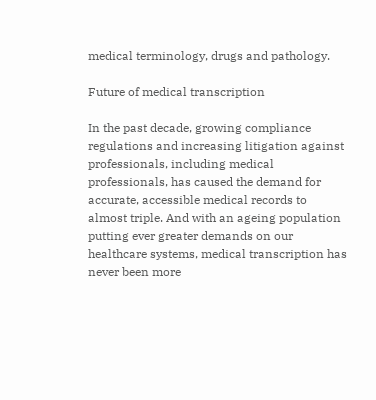medical terminology, drugs and pathology.

Future of medical transcription

In the past decade, growing compliance regulations and increasing litigation against professionals, including medical professionals, has caused the demand for accurate, accessible medical records to almost triple. And with an ageing population putting ever greater demands on our healthcare systems, medical transcription has never been more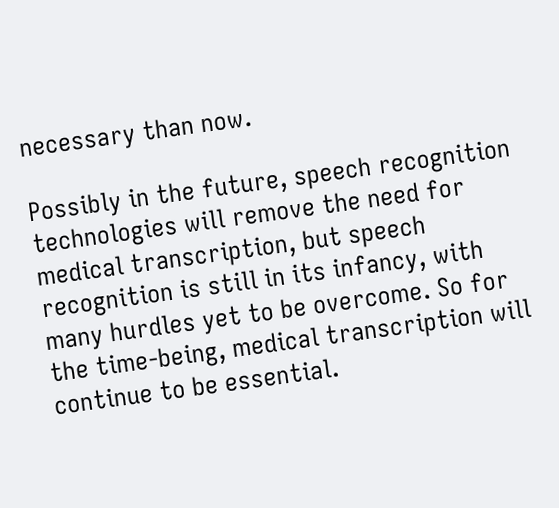necessary than now.

Possibly in the future, speech recognition technologies will remove the need for medical transcription, but speech recognition is still in its infancy, with many hurdles yet to be overcome. So for the time-being, medical transcription will continue to be essential.